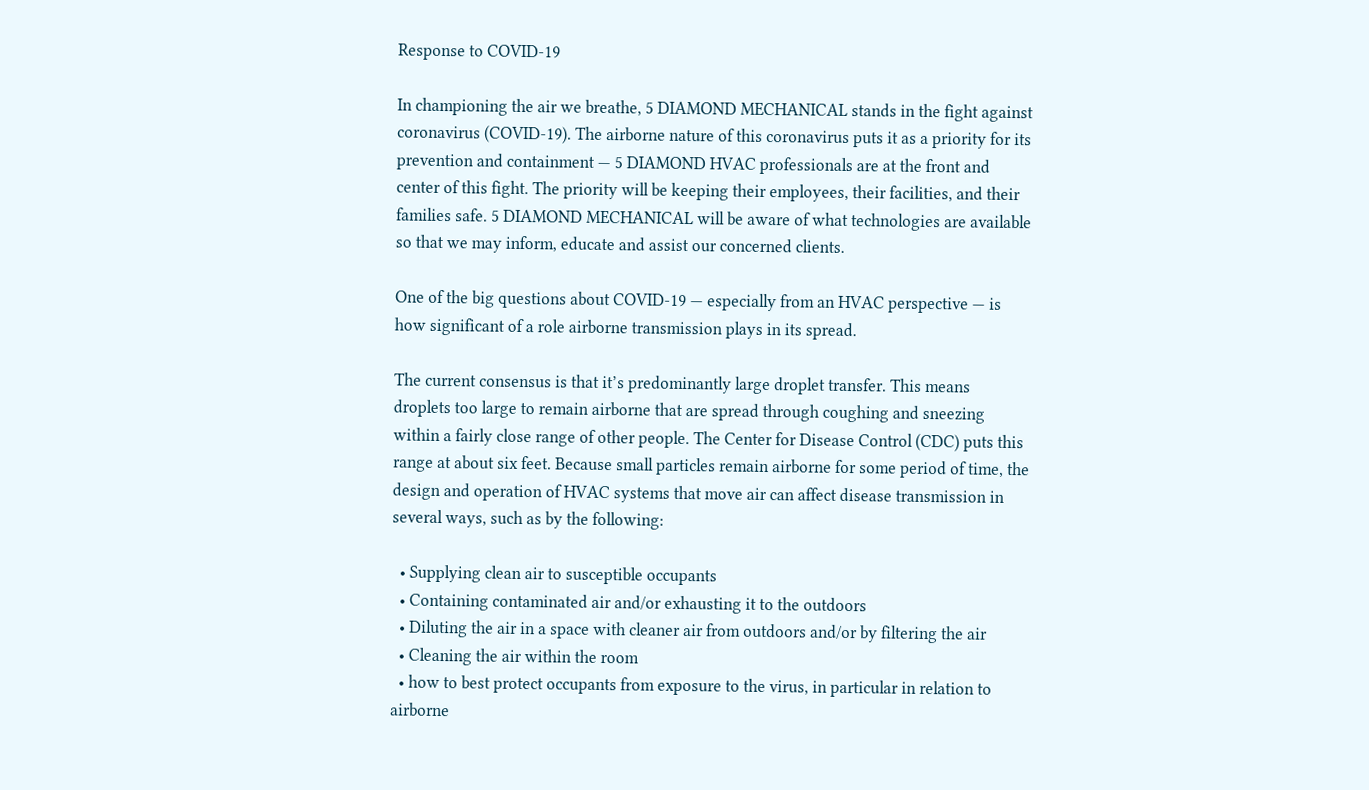Response to COVID-19

In championing the air we breathe, 5 DIAMOND MECHANICAL stands in the fight against coronavirus (COVID-19). The airborne nature of this coronavirus puts it as a priority for its prevention and containment — 5 DIAMOND HVAC professionals are at the front and center of this fight. The priority will be keeping their employees, their facilities, and their families safe. 5 DIAMOND MECHANICAL will be aware of what technologies are available so that we may inform, educate and assist our concerned clients.

One of the big questions about COVID-19 — especially from an HVAC perspective — is how significant of a role airborne transmission plays in its spread.

The current consensus is that it’s predominantly large droplet transfer. This means droplets too large to remain airborne that are spread through coughing and sneezing within a fairly close range of other people. The Center for Disease Control (CDC) puts this range at about six feet. Because small particles remain airborne for some period of time, the design and operation of HVAC systems that move air can affect disease transmission in several ways, such as by the following:

  • Supplying clean air to susceptible occupants
  • Containing contaminated air and/or exhausting it to the outdoors
  • Diluting the air in a space with cleaner air from outdoors and/or by filtering the air
  • Cleaning the air within the room
  • how to best protect occupants from exposure to the virus, in particular in relation to airborne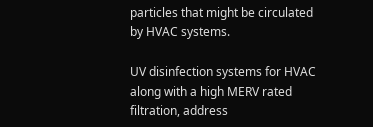particles that might be circulated by HVAC systems.

UV disinfection systems for HVAC along with a high MERV rated filtration, address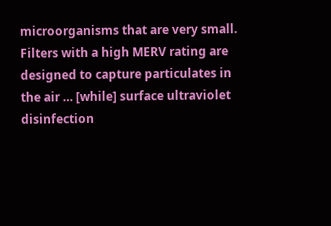microorganisms that are very small. Filters with a high MERV rating are designed to capture particulates in the air … [while] surface ultraviolet disinfection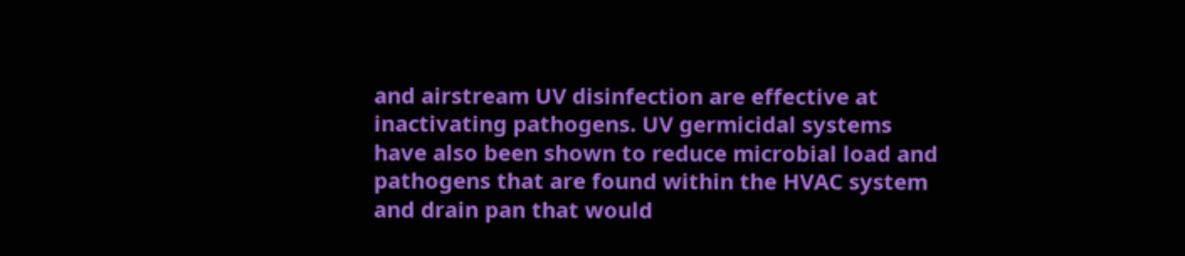and airstream UV disinfection are effective at inactivating pathogens. UV germicidal systems have also been shown to reduce microbial load and pathogens that are found within the HVAC system and drain pan that would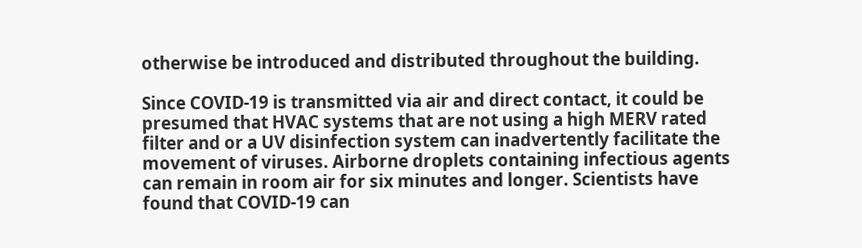otherwise be introduced and distributed throughout the building.

Since COVID-19 is transmitted via air and direct contact, it could be presumed that HVAC systems that are not using a high MERV rated filter and or a UV disinfection system can inadvertently facilitate the movement of viruses. Airborne droplets containing infectious agents can remain in room air for six minutes and longer. Scientists have found that COVID-19 can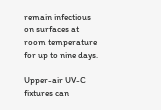remain infectious on surfaces at room temperature for up to nine days.

Upper-air UV-C fixtures can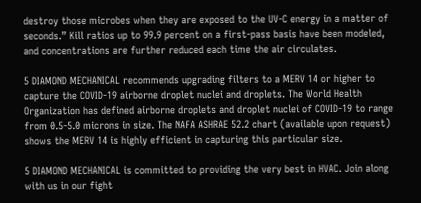destroy those microbes when they are exposed to the UV-C energy in a matter of seconds.” Kill ratios up to 99.9 percent on a first-pass basis have been modeled, and concentrations are further reduced each time the air circulates.

5 DIAMOND MECHANICAL recommends upgrading filters to a MERV 14 or higher to capture the COVID-19 airborne droplet nuclei and droplets. The World Health Organization has defined airborne droplets and droplet nuclei of COVID-19 to range from 0.5-5.0 microns in size. The NAFA ASHRAE 52.2 chart (available upon request) shows the MERV 14 is highly efficient in capturing this particular size.

5 DIAMOND MECHANICAL is committed to providing the very best in HVAC. Join along with us in our fight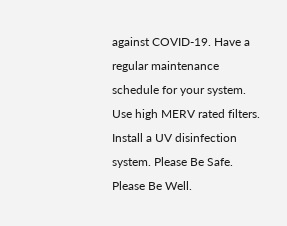against COVID-19. Have a regular maintenance schedule for your system. Use high MERV rated filters. Install a UV disinfection system. Please Be Safe. Please Be Well.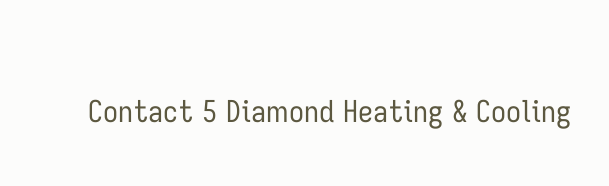Contact 5 Diamond Heating & Cooling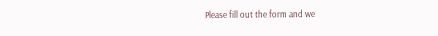Please fill out the form and we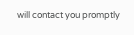will contact you promptly